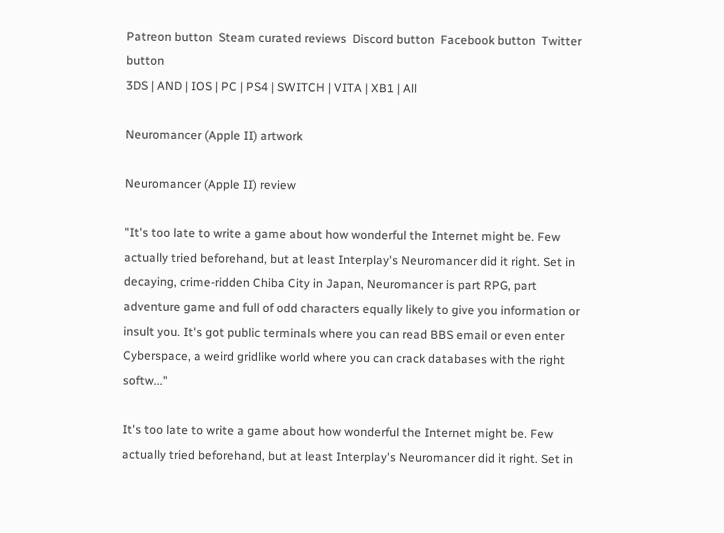Patreon button  Steam curated reviews  Discord button  Facebook button  Twitter button
3DS | AND | IOS | PC | PS4 | SWITCH | VITA | XB1 | All

Neuromancer (Apple II) artwork

Neuromancer (Apple II) review

"It's too late to write a game about how wonderful the Internet might be. Few actually tried beforehand, but at least Interplay's Neuromancer did it right. Set in decaying, crime-ridden Chiba City in Japan, Neuromancer is part RPG, part adventure game and full of odd characters equally likely to give you information or insult you. It's got public terminals where you can read BBS email or even enter Cyberspace, a weird gridlike world where you can crack databases with the right softw..."

It's too late to write a game about how wonderful the Internet might be. Few actually tried beforehand, but at least Interplay's Neuromancer did it right. Set in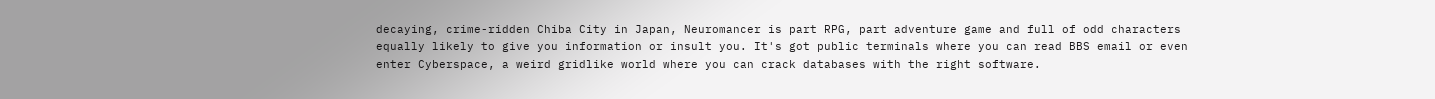decaying, crime-ridden Chiba City in Japan, Neuromancer is part RPG, part adventure game and full of odd characters equally likely to give you information or insult you. It's got public terminals where you can read BBS email or even enter Cyberspace, a weird gridlike world where you can crack databases with the right software.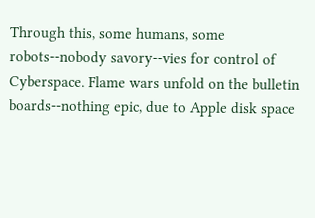Through this, some humans, some robots--nobody savory--vies for control of Cyberspace. Flame wars unfold on the bulletin boards--nothing epic, due to Apple disk space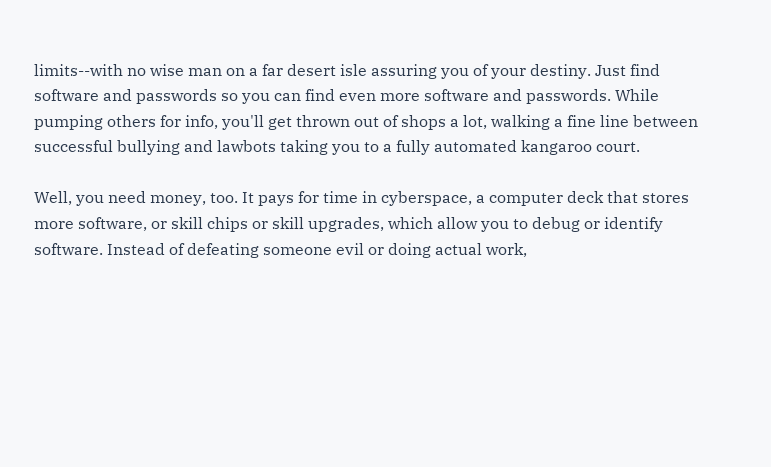limits--with no wise man on a far desert isle assuring you of your destiny. Just find software and passwords so you can find even more software and passwords. While pumping others for info, you'll get thrown out of shops a lot, walking a fine line between successful bullying and lawbots taking you to a fully automated kangaroo court.

Well, you need money, too. It pays for time in cyberspace, a computer deck that stores more software, or skill chips or skill upgrades, which allow you to debug or identify software. Instead of defeating someone evil or doing actual work,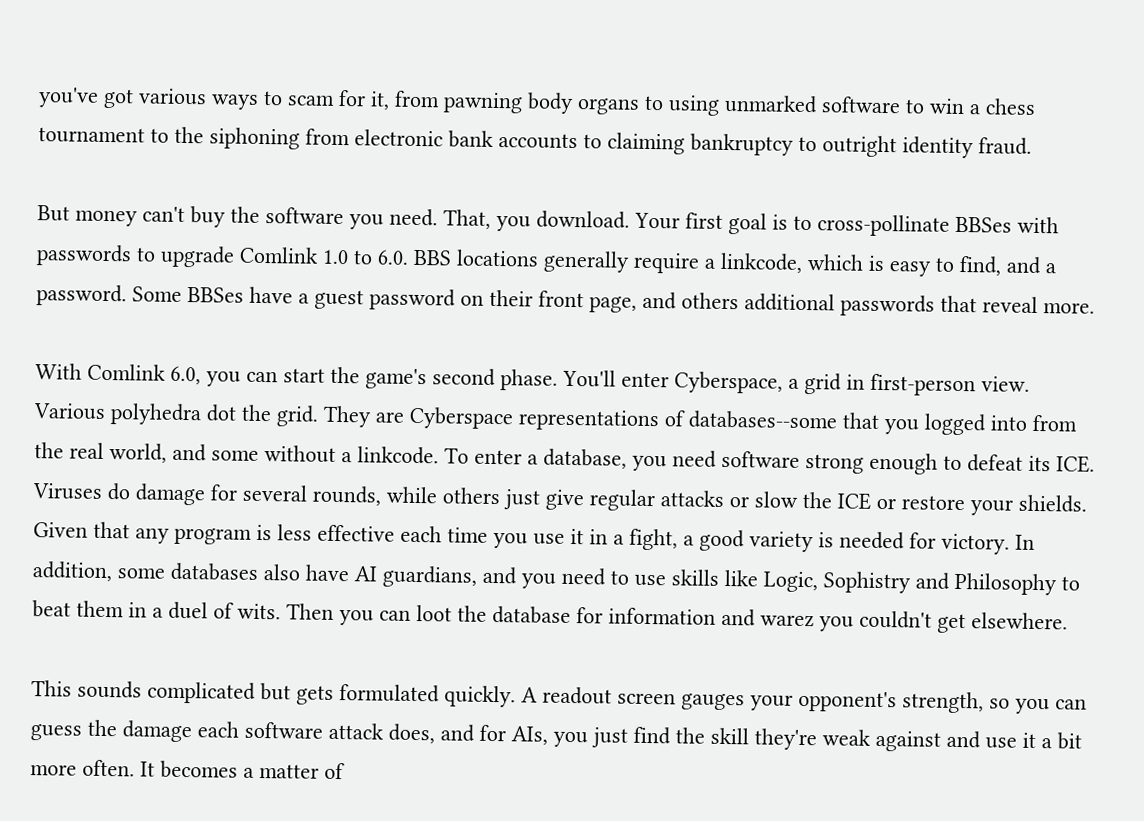you've got various ways to scam for it, from pawning body organs to using unmarked software to win a chess tournament to the siphoning from electronic bank accounts to claiming bankruptcy to outright identity fraud.

But money can't buy the software you need. That, you download. Your first goal is to cross-pollinate BBSes with passwords to upgrade Comlink 1.0 to 6.0. BBS locations generally require a linkcode, which is easy to find, and a password. Some BBSes have a guest password on their front page, and others additional passwords that reveal more.

With Comlink 6.0, you can start the game's second phase. You'll enter Cyberspace, a grid in first-person view. Various polyhedra dot the grid. They are Cyberspace representations of databases--some that you logged into from the real world, and some without a linkcode. To enter a database, you need software strong enough to defeat its ICE. Viruses do damage for several rounds, while others just give regular attacks or slow the ICE or restore your shields. Given that any program is less effective each time you use it in a fight, a good variety is needed for victory. In addition, some databases also have AI guardians, and you need to use skills like Logic, Sophistry and Philosophy to beat them in a duel of wits. Then you can loot the database for information and warez you couldn't get elsewhere.

This sounds complicated but gets formulated quickly. A readout screen gauges your opponent's strength, so you can guess the damage each software attack does, and for AIs, you just find the skill they're weak against and use it a bit more often. It becomes a matter of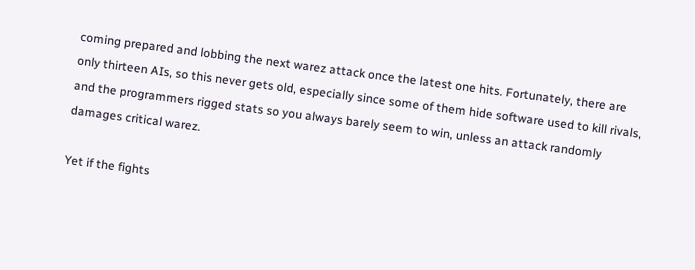coming prepared and lobbing the next warez attack once the latest one hits. Fortunately, there are only thirteen AIs, so this never gets old, especially since some of them hide software used to kill rivals, and the programmers rigged stats so you always barely seem to win, unless an attack randomly damages critical warez.

Yet if the fights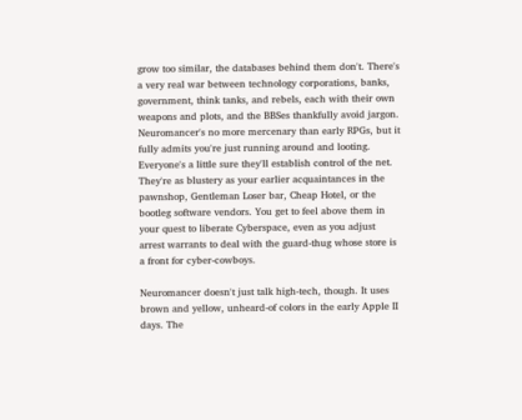grow too similar, the databases behind them don't. There's a very real war between technology corporations, banks, government, think tanks, and rebels, each with their own weapons and plots, and the BBSes thankfully avoid jargon. Neuromancer's no more mercenary than early RPGs, but it fully admits you're just running around and looting. Everyone's a little sure they'll establish control of the net. They're as blustery as your earlier acquaintances in the pawnshop, Gentleman Loser bar, Cheap Hotel, or the bootleg software vendors. You get to feel above them in your quest to liberate Cyberspace, even as you adjust arrest warrants to deal with the guard-thug whose store is a front for cyber-cowboys.

Neuromancer doesn't just talk high-tech, though. It uses brown and yellow, unheard-of colors in the early Apple II days. The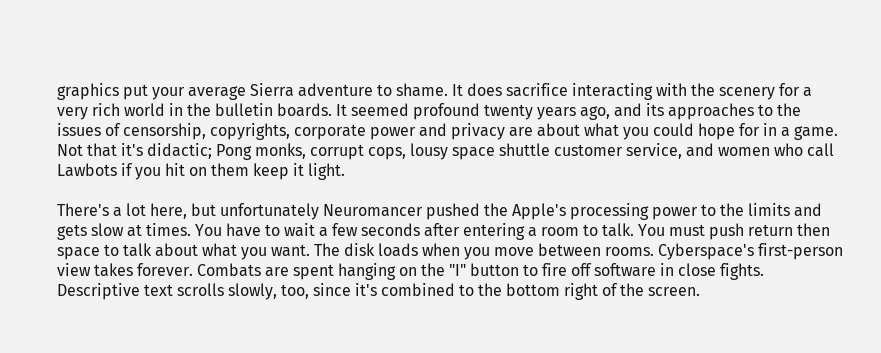graphics put your average Sierra adventure to shame. It does sacrifice interacting with the scenery for a very rich world in the bulletin boards. It seemed profound twenty years ago, and its approaches to the issues of censorship, copyrights, corporate power and privacy are about what you could hope for in a game. Not that it's didactic; Pong monks, corrupt cops, lousy space shuttle customer service, and women who call Lawbots if you hit on them keep it light.

There's a lot here, but unfortunately Neuromancer pushed the Apple's processing power to the limits and gets slow at times. You have to wait a few seconds after entering a room to talk. You must push return then space to talk about what you want. The disk loads when you move between rooms. Cyberspace's first-person view takes forever. Combats are spent hanging on the "I" button to fire off software in close fights. Descriptive text scrolls slowly, too, since it's combined to the bottom right of the screen.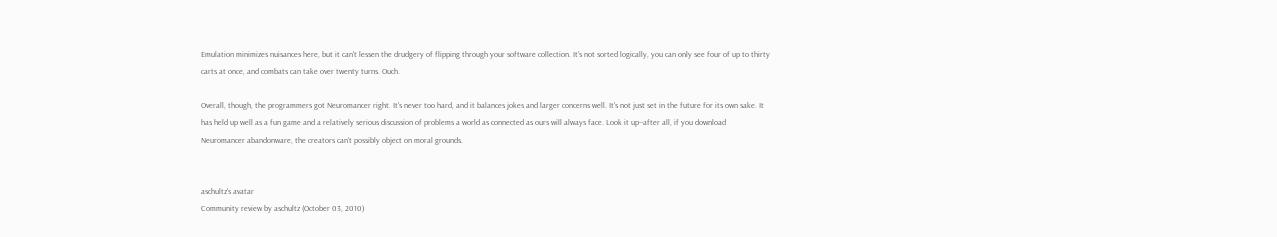Emulation minimizes nuisances here, but it can't lessen the drudgery of flipping through your software collection. It's not sorted logically, you can only see four of up to thirty carts at once, and combats can take over twenty turns. Ouch.

Overall, though, the programmers got Neuromancer right. It's never too hard, and it balances jokes and larger concerns well. It's not just set in the future for its own sake. It has held up well as a fun game and a relatively serious discussion of problems a world as connected as ours will always face. Look it up--after all, if you download Neuromancer abandonware, the creators can't possibly object on moral grounds.


aschultz's avatar
Community review by aschultz (October 03, 2010)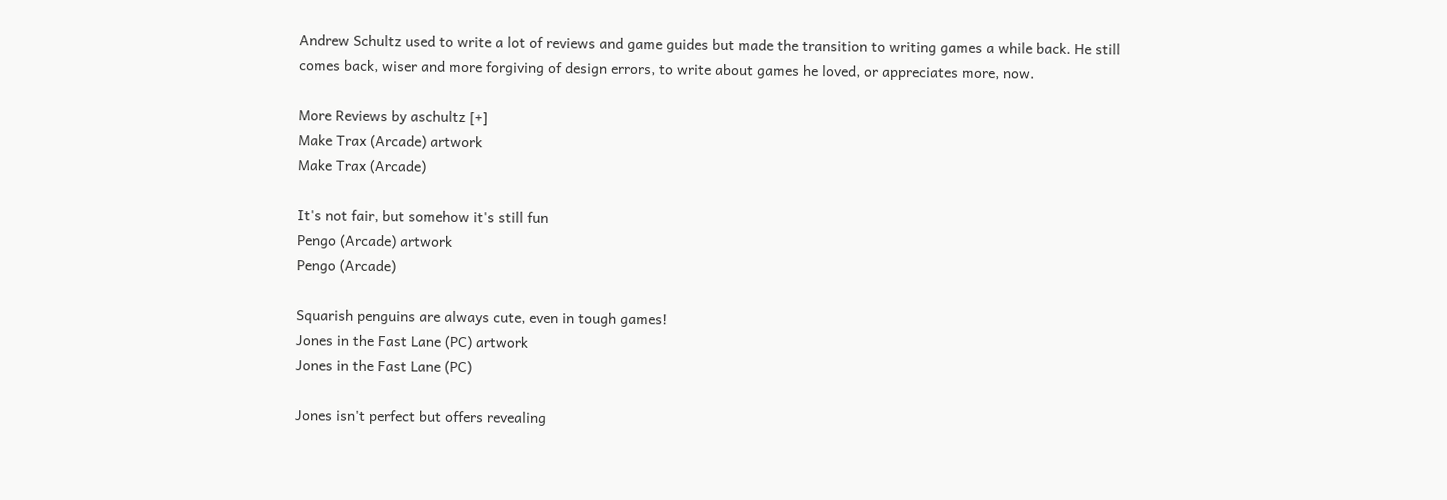Andrew Schultz used to write a lot of reviews and game guides but made the transition to writing games a while back. He still comes back, wiser and more forgiving of design errors, to write about games he loved, or appreciates more, now.

More Reviews by aschultz [+]
Make Trax (Arcade) artwork
Make Trax (Arcade)

It's not fair, but somehow it's still fun
Pengo (Arcade) artwork
Pengo (Arcade)

Squarish penguins are always cute, even in tough games!
Jones in the Fast Lane (PC) artwork
Jones in the Fast Lane (PC)

Jones isn't perfect but offers revealing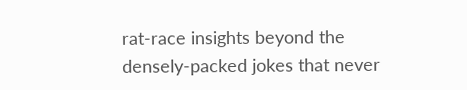rat-race insights beyond the densely-packed jokes that never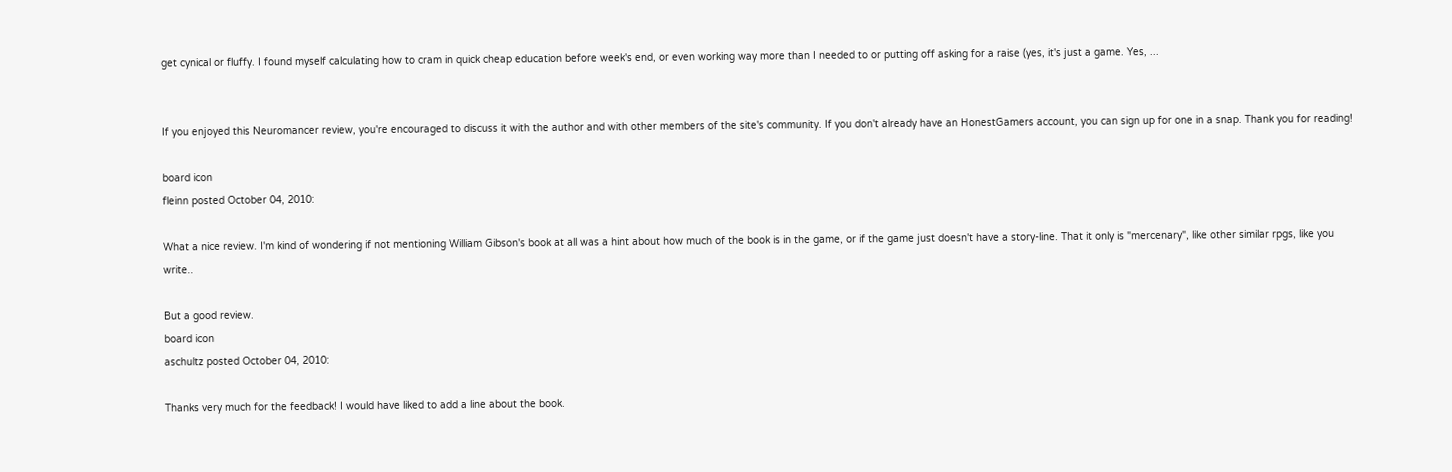get cynical or fluffy. I found myself calculating how to cram in quick cheap education before week's end, or even working way more than I needed to or putting off asking for a raise (yes, it's just a game. Yes, ...


If you enjoyed this Neuromancer review, you're encouraged to discuss it with the author and with other members of the site's community. If you don't already have an HonestGamers account, you can sign up for one in a snap. Thank you for reading!

board icon
fleinn posted October 04, 2010:

What a nice review. I'm kind of wondering if not mentioning William Gibson's book at all was a hint about how much of the book is in the game, or if the game just doesn't have a story-line. That it only is "mercenary", like other similar rpgs, like you write..

But a good review.
board icon
aschultz posted October 04, 2010:

Thanks very much for the feedback! I would have liked to add a line about the book.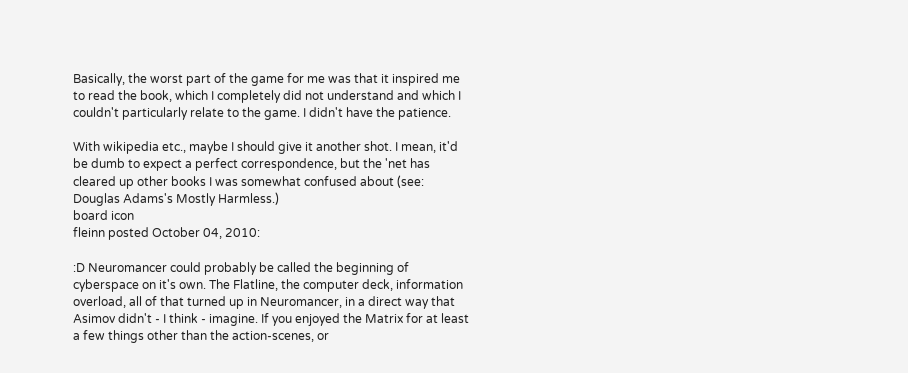Basically, the worst part of the game for me was that it inspired me to read the book, which I completely did not understand and which I couldn't particularly relate to the game. I didn't have the patience.

With wikipedia etc., maybe I should give it another shot. I mean, it'd be dumb to expect a perfect correspondence, but the 'net has cleared up other books I was somewhat confused about (see: Douglas Adams's Mostly Harmless.)
board icon
fleinn posted October 04, 2010:

:D Neuromancer could probably be called the beginning of cyberspace on it's own. The Flatline, the computer deck, information overload, all of that turned up in Neuromancer, in a direct way that Asimov didn't - I think - imagine. If you enjoyed the Matrix for at least a few things other than the action-scenes, or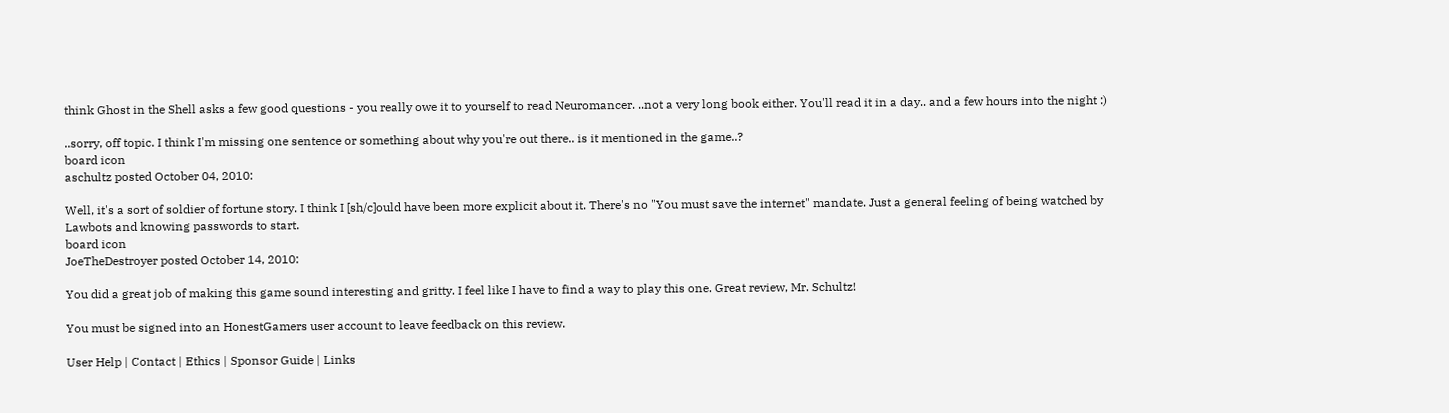think Ghost in the Shell asks a few good questions - you really owe it to yourself to read Neuromancer. ..not a very long book either. You'll read it in a day.. and a few hours into the night :)

..sorry, off topic. I think I'm missing one sentence or something about why you're out there.. is it mentioned in the game..?
board icon
aschultz posted October 04, 2010:

Well, it's a sort of soldier of fortune story. I think I [sh/c]ould have been more explicit about it. There's no "You must save the internet" mandate. Just a general feeling of being watched by Lawbots and knowing passwords to start.
board icon
JoeTheDestroyer posted October 14, 2010:

You did a great job of making this game sound interesting and gritty. I feel like I have to find a way to play this one. Great review, Mr. Schultz!

You must be signed into an HonestGamers user account to leave feedback on this review.

User Help | Contact | Ethics | Sponsor Guide | Links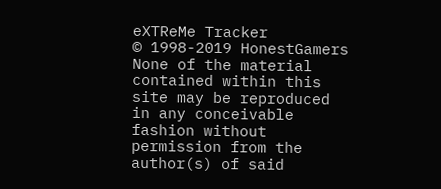eXTReMe Tracker
© 1998-2019 HonestGamers
None of the material contained within this site may be reproduced in any conceivable fashion without permission from the author(s) of said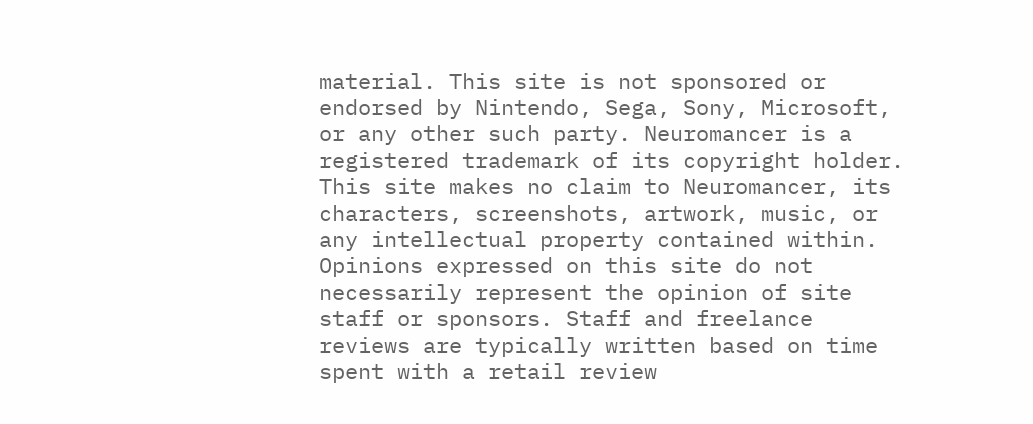material. This site is not sponsored or endorsed by Nintendo, Sega, Sony, Microsoft, or any other such party. Neuromancer is a registered trademark of its copyright holder. This site makes no claim to Neuromancer, its characters, screenshots, artwork, music, or any intellectual property contained within. Opinions expressed on this site do not necessarily represent the opinion of site staff or sponsors. Staff and freelance reviews are typically written based on time spent with a retail review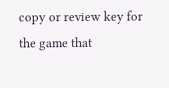copy or review key for the game that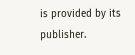is provided by its publisher.